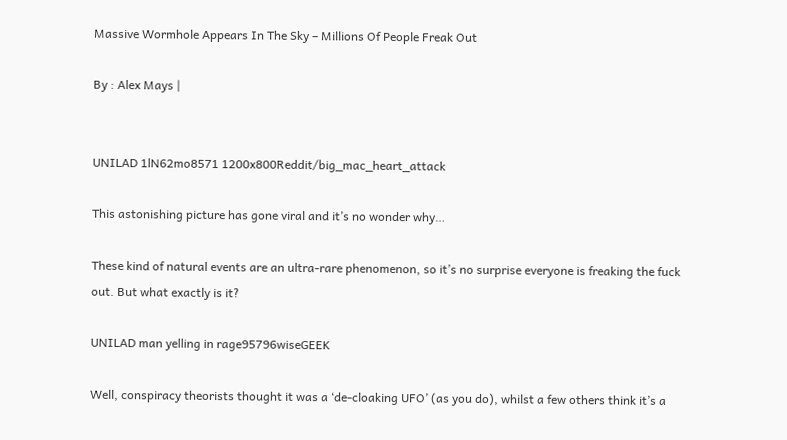Massive Wormhole Appears In The Sky – Millions Of People Freak Out

By : Alex Mays |


UNILAD 1lN62mo8571 1200x800Reddit/big_mac_heart_attack

This astonishing picture has gone viral and it’s no wonder why…

These kind of natural events are an ultra-rare phenomenon, so it’s no surprise everyone is freaking the fuck out. But what exactly is it?

UNILAD man yelling in rage95796wiseGEEK

Well, conspiracy theorists thought it was a ‘de-cloaking UFO’ (as you do), whilst a few others think it’s a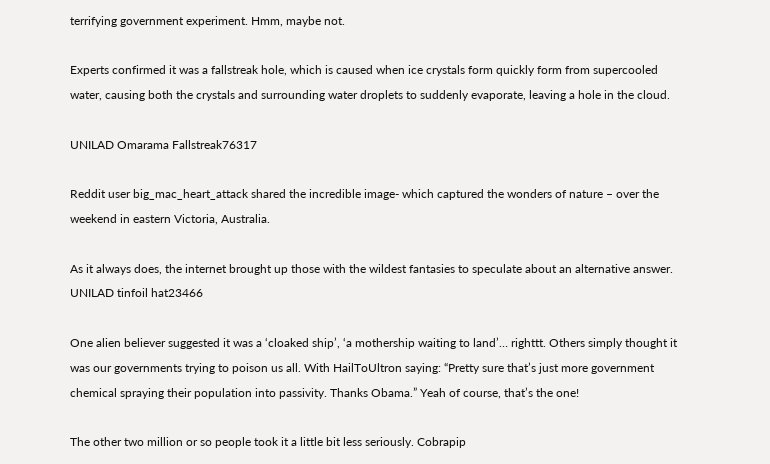terrifying government experiment. Hmm, maybe not.

Experts confirmed it was a fallstreak hole, which is caused when ice crystals form quickly form from supercooled water, causing both the crystals and surrounding water droplets to suddenly evaporate, leaving a hole in the cloud.

UNILAD Omarama Fallstreak76317

Reddit user big_mac_heart_attack shared the incredible image- which captured the wonders of nature – over the weekend in eastern Victoria, Australia.

As it always does, the internet brought up those with the wildest fantasies to speculate about an alternative answer. UNILAD tinfoil hat23466

One alien believer suggested it was a ‘cloaked ship’, ‘a mothership waiting to land’… righttt. Others simply thought it was our governments trying to poison us all. With HailToUltron saying: “Pretty sure that’s just more government chemical spraying their population into passivity. Thanks Obama.” Yeah of course, that’s the one!

The other two million or so people took it a little bit less seriously. Cobrapip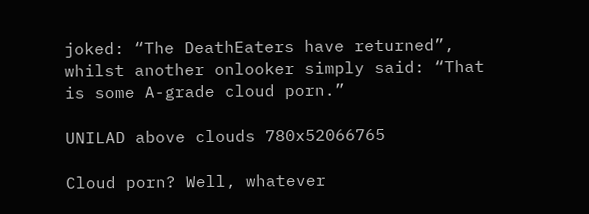joked: “The DeathEaters have returned”, whilst another onlooker simply said: “That is some A-grade cloud porn.”

UNILAD above clouds 780x52066765

Cloud porn? Well, whatever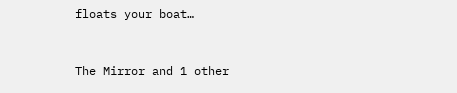floats your boat…


The Mirror and 1 other